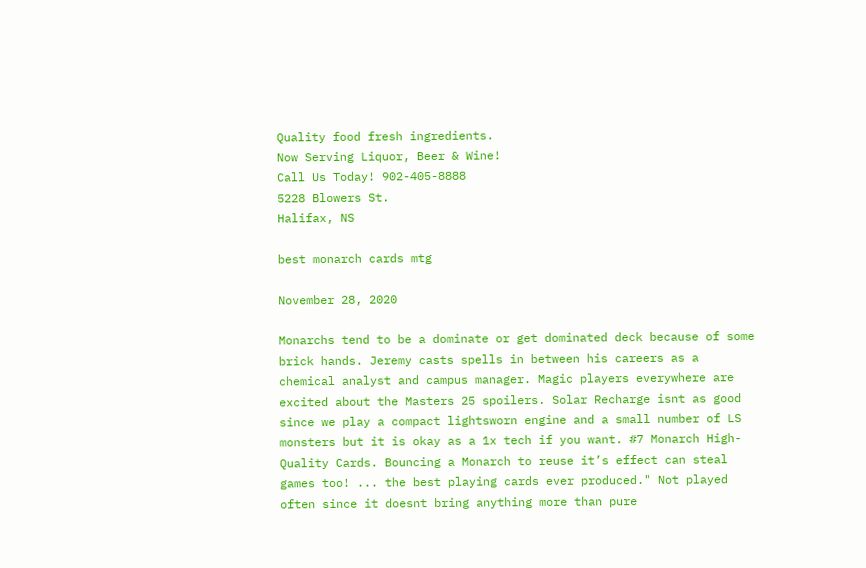Quality food fresh ingredients.
Now Serving Liquor, Beer & Wine!
Call Us Today! 902-405-8888
5228 Blowers St.
Halifax, NS

best monarch cards mtg

November 28, 2020

Monarchs tend to be a dominate or get dominated deck because of some brick hands. Jeremy casts spells in between his careers as a chemical analyst and campus manager. Magic players everywhere are excited about the Masters 25 spoilers. Solar Recharge isnt as good since we play a compact lightsworn engine and a small number of LS monsters but it is okay as a 1x tech if you want. #7 Monarch High-Quality Cards. Bouncing a Monarch to reuse it’s effect can steal games too! ... the best playing cards ever produced." Not played often since it doesnt bring anything more than pure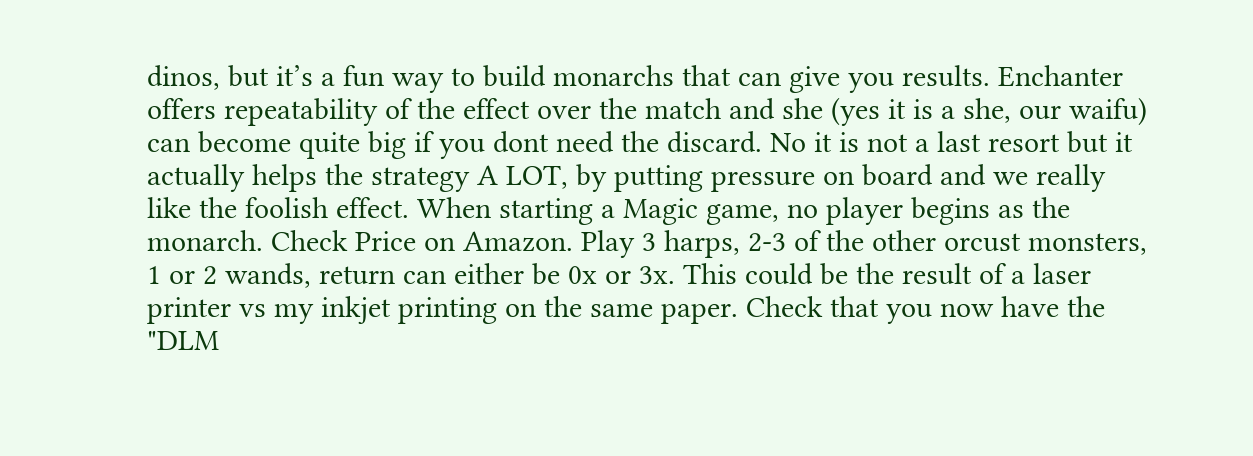dinos, but it’s a fun way to build monarchs that can give you results. Enchanter offers repeatability of the effect over the match and she (yes it is a she, our waifu) can become quite big if you dont need the discard. No it is not a last resort but it actually helps the strategy A LOT, by putting pressure on board and we really like the foolish effect. When starting a Magic game, no player begins as the monarch. Check Price on Amazon. Play 3 harps, 2-3 of the other orcust monsters, 1 or 2 wands, return can either be 0x or 3x. This could be the result of a laser printer vs my inkjet printing on the same paper. Check that you now have the "DLM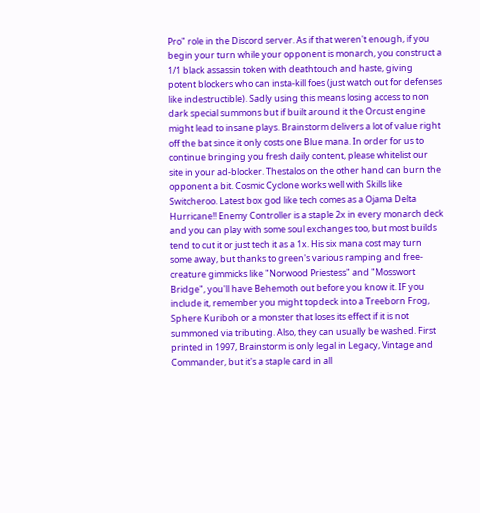Pro" role in the Discord server. As if that weren't enough, if you begin your turn while your opponent is monarch, you construct a 1/1 black assassin token with deathtouch and haste, giving potent blockers who can insta-kill foes (just watch out for defenses like indestructible). Sadly using this means losing access to non dark special summons but if built around it the Orcust engine might lead to insane plays. Brainstorm delivers a lot of value right off the bat since it only costs one Blue mana. In order for us to continue bringing you fresh daily content, please whitelist our site in your ad-blocker. Thestalos on the other hand can burn the opponent a bit. Cosmic Cyclone works well with Skills like Switcheroo. Latest box god like tech comes as a Ojama Delta Hurricane!! Enemy Controller is a staple 2x in every monarch deck and you can play with some soul exchanges too, but most builds tend to cut it or just tech it as a 1x. His six mana cost may turn some away, but thanks to green's various ramping and free-creature gimmicks like "Norwood Priestess" and "Mosswort Bridge", you'll have Behemoth out before you know it. IF you include it, remember you might topdeck into a Treeborn Frog, Sphere Kuriboh or a monster that loses its effect if it is not summoned via tributing. Also, they can usually be washed. First printed in 1997, Brainstorm is only legal in Legacy, Vintage and Commander, but it's a staple card in all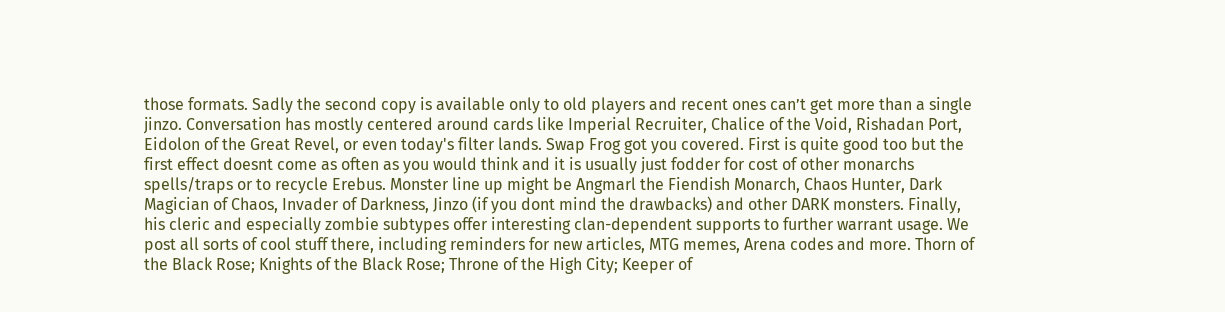those formats. Sadly the second copy is available only to old players and recent ones can’t get more than a single jinzo. Conversation has mostly centered around cards like Imperial Recruiter, Chalice of the Void, Rishadan Port, Eidolon of the Great Revel, or even today's filter lands. Swap Frog got you covered. First is quite good too but the first effect doesnt come as often as you would think and it is usually just fodder for cost of other monarchs spells/traps or to recycle Erebus. Monster line up might be Angmarl the Fiendish Monarch, Chaos Hunter, Dark Magician of Chaos, Invader of Darkness, Jinzo (if you dont mind the drawbacks) and other DARK monsters. Finally, his cleric and especially zombie subtypes offer interesting clan-dependent supports to further warrant usage. We post all sorts of cool stuff there, including reminders for new articles, MTG memes, Arena codes and more. Thorn of the Black Rose; Knights of the Black Rose; Throne of the High City; Keeper of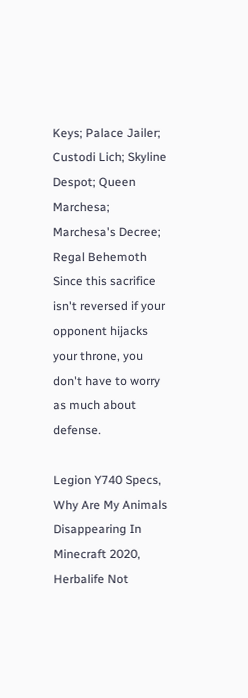Keys; Palace Jailer; Custodi Lich; Skyline Despot; Queen Marchesa; Marchesa's Decree; Regal Behemoth Since this sacrifice isn't reversed if your opponent hijacks your throne, you don't have to worry as much about defense.

Legion Y740 Specs, Why Are My Animals Disappearing In Minecraft 2020, Herbalife Not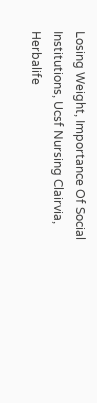Losing Weight, Importance Of Social Institutions, Ucsf Nursing Clairvia, Herbalife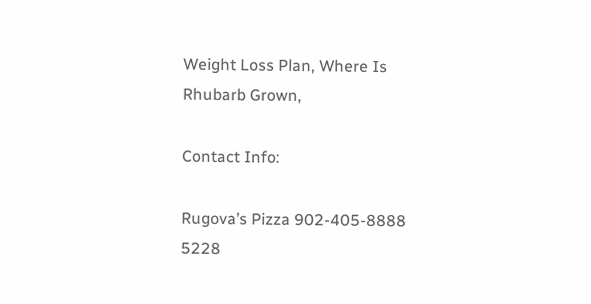Weight Loss Plan, Where Is Rhubarb Grown,

Contact Info:

Rugova’s Pizza 902-405-8888
5228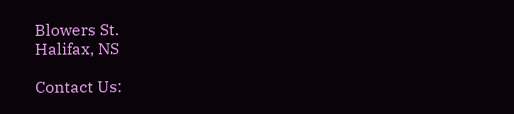Blowers St.
Halifax, NS

Contact Us: